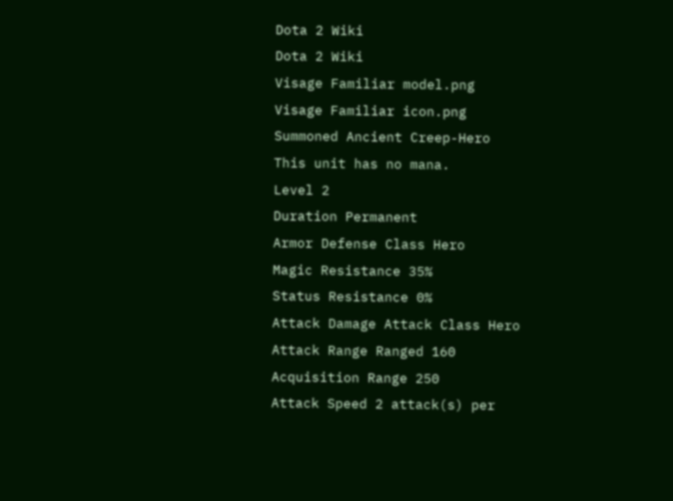Dota 2 Wiki
Dota 2 Wiki
Visage Familiar model.png
Visage Familiar icon.png
Summoned Ancient Creep-Hero
This unit has no mana.
Level 2
Duration Permanent
Armor Defense Class Hero
Magic Resistance 35%
Status Resistance 0%
Attack Damage Attack Class Hero
Attack Range Ranged 160
Acquisition Range 250
Attack Speed 2 attack(s) per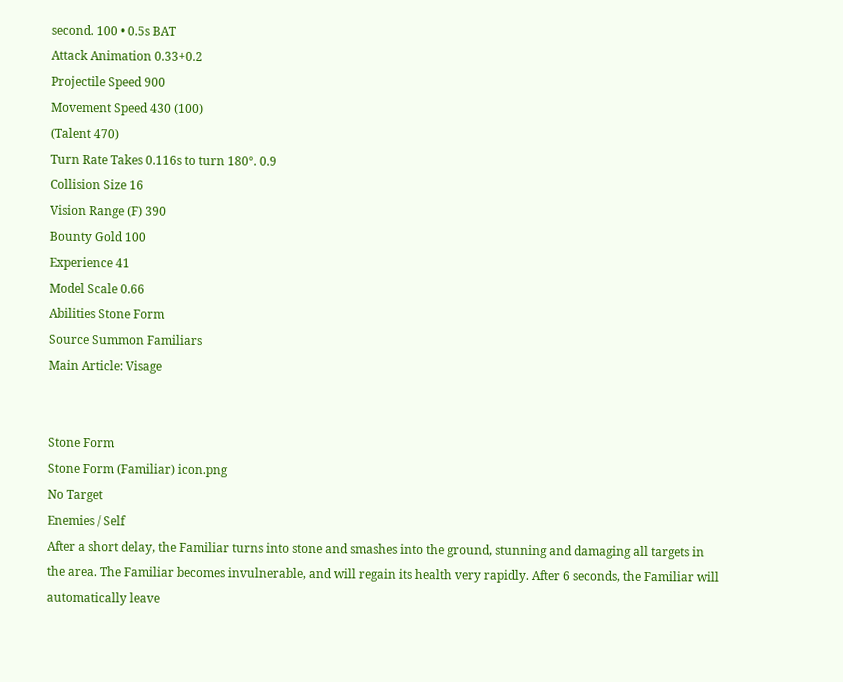second. 100 • 0.5s BAT
Attack Animation 0.33+0.2
Projectile Speed 900
Movement Speed 430 (100)
(Talent 470)
Turn Rate Takes 0.116s to turn 180°. 0.9
Collision Size 16
Vision Range (F) 390
Bounty Gold 100
Experience 41
Model Scale 0.66
Abilities Stone Form
Source Summon Familiars
Main Article: Visage


Stone Form
Stone Form (Familiar) icon.png
No Target
Enemies / Self
After a short delay, the Familiar turns into stone and smashes into the ground, stunning and damaging all targets in the area. The Familiar becomes invulnerable, and will regain its health very rapidly. After 6 seconds, the Familiar will automatically leave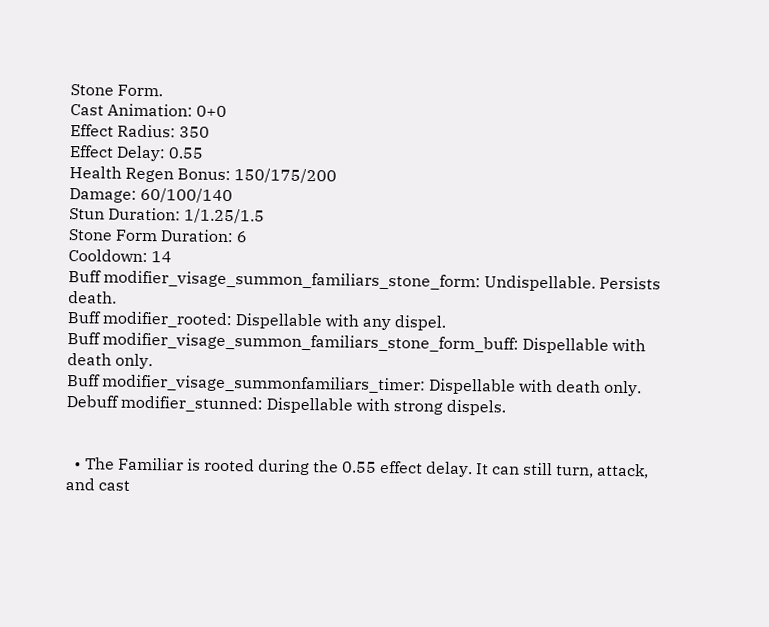Stone Form.
Cast Animation: 0+0
Effect Radius: 350
Effect Delay: 0.55
Health Regen Bonus: 150/175/200
Damage: 60/100/140
Stun Duration: 1/1.25/1.5
Stone Form Duration: 6
Cooldown: 14
Buff modifier_visage_summon_familiars_stone_form: Undispellable. Persists death.
Buff modifier_rooted: Dispellable with any dispel.
Buff modifier_visage_summon_familiars_stone_form_buff: Dispellable with death only.
Buff modifier_visage_summonfamiliars_timer: Dispellable with death only.
Debuff modifier_stunned: Dispellable with strong dispels.


  • The Familiar is rooted during the 0.55 effect delay. It can still turn, attack, and cast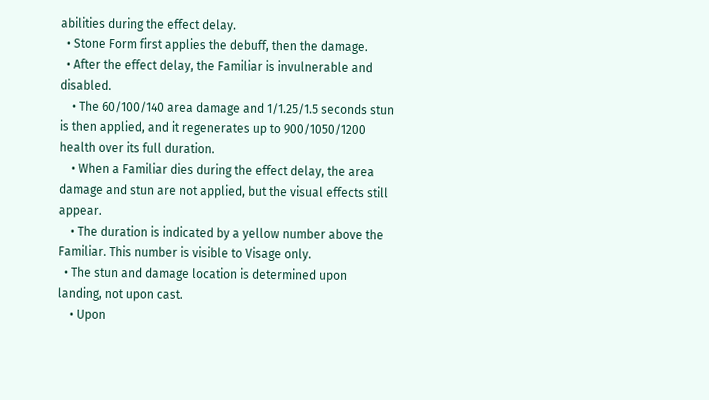abilities during the effect delay.
  • Stone Form first applies the debuff, then the damage.
  • After the effect delay, the Familiar is invulnerable and disabled.
    • The 60/100/140 area damage and 1/1.25/1.5 seconds stun is then applied, and it regenerates up to 900/1050/1200 health over its full duration.
    • When a Familiar dies during the effect delay, the area damage and stun are not applied, but the visual effects still appear.
    • The duration is indicated by a yellow number above the Familiar. This number is visible to Visage only.
  • The stun and damage location is determined upon landing, not upon cast.
    • Upon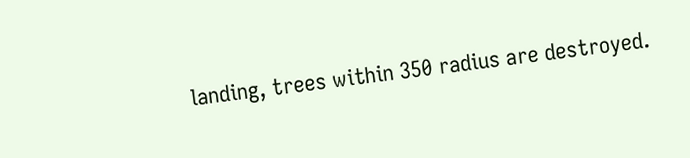landing, trees within 350 radius are destroyed.